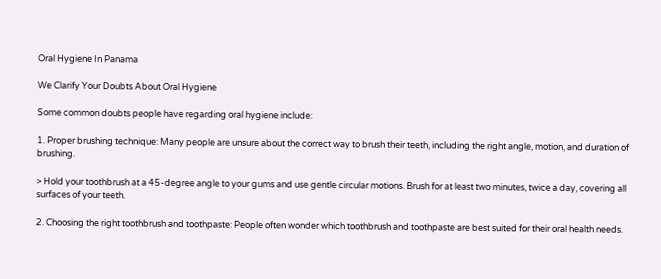Oral Hygiene In Panama

We Clarify Your Doubts About Oral Hygiene

Some common doubts people have regarding oral hygiene include:

1. Proper brushing technique: Many people are unsure about the correct way to brush their teeth, including the right angle, motion, and duration of brushing.

> Hold your toothbrush at a 45-degree angle to your gums and use gentle circular motions. Brush for at least two minutes, twice a day, covering all surfaces of your teeth.

2. Choosing the right toothbrush and toothpaste: People often wonder which toothbrush and toothpaste are best suited for their oral health needs.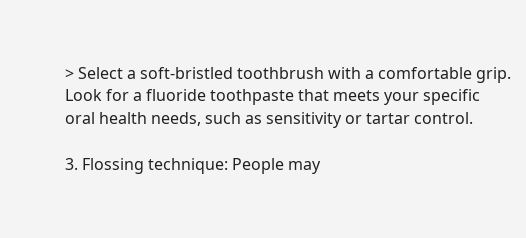> Select a soft-bristled toothbrush with a comfortable grip. Look for a fluoride toothpaste that meets your specific oral health needs, such as sensitivity or tartar control.

3. Flossing technique: People may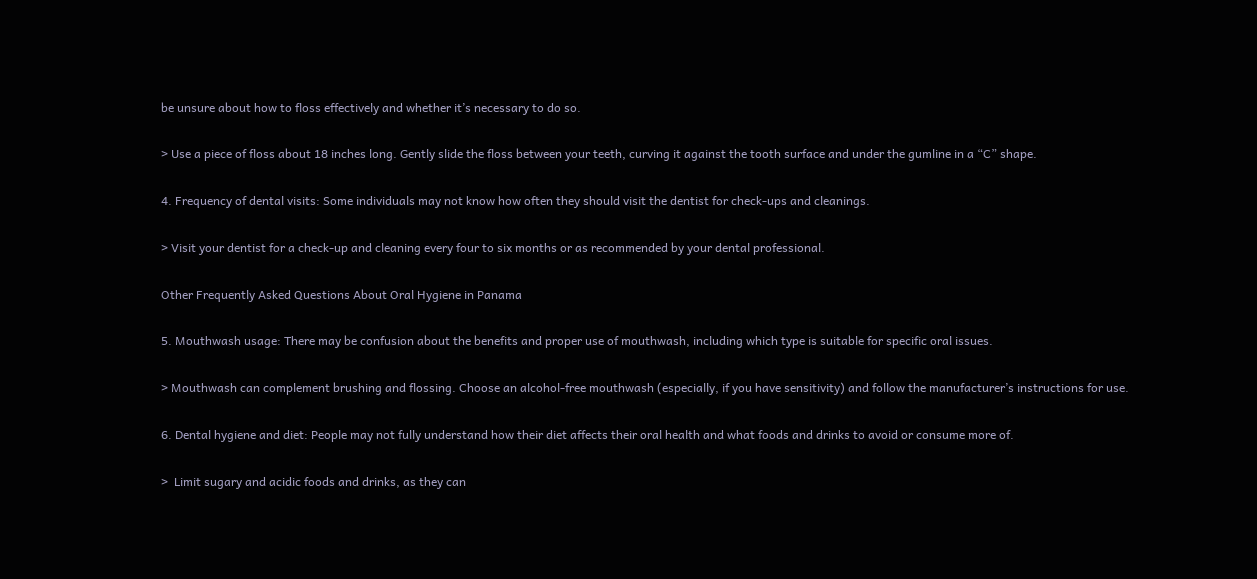be unsure about how to floss effectively and whether it’s necessary to do so.

> Use a piece of floss about 18 inches long. Gently slide the floss between your teeth, curving it against the tooth surface and under the gumline in a “C” shape.

4. Frequency of dental visits: Some individuals may not know how often they should visit the dentist for check-ups and cleanings.

> Visit your dentist for a check-up and cleaning every four to six months or as recommended by your dental professional.

Other Frequently Asked Questions About Oral Hygiene in Panama

5. Mouthwash usage: There may be confusion about the benefits and proper use of mouthwash, including which type is suitable for specific oral issues.

> Mouthwash can complement brushing and flossing. Choose an alcohol-free mouthwash (especially, if you have sensitivity) and follow the manufacturer’s instructions for use.

6. Dental hygiene and diet: People may not fully understand how their diet affects their oral health and what foods and drinks to avoid or consume more of.

>  Limit sugary and acidic foods and drinks, as they can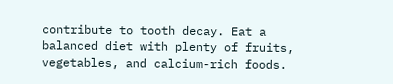contribute to tooth decay. Eat a balanced diet with plenty of fruits, vegetables, and calcium-rich foods.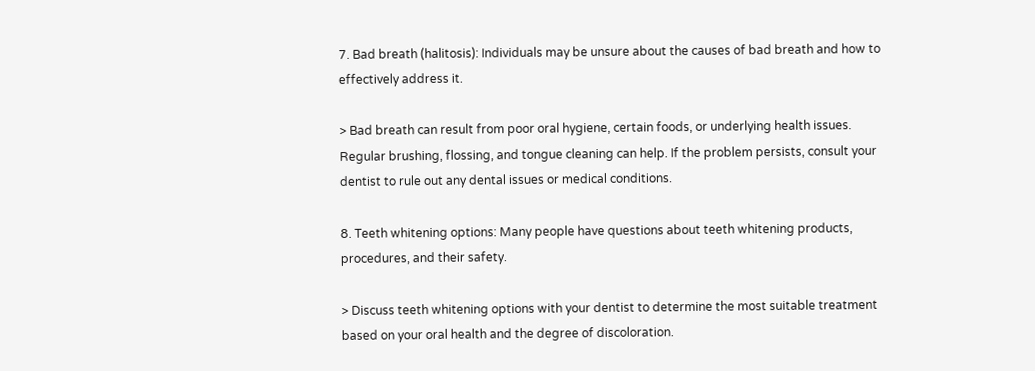7. Bad breath (halitosis): Individuals may be unsure about the causes of bad breath and how to effectively address it.

> Bad breath can result from poor oral hygiene, certain foods, or underlying health issues. Regular brushing, flossing, and tongue cleaning can help. If the problem persists, consult your dentist to rule out any dental issues or medical conditions.

8. Teeth whitening options: Many people have questions about teeth whitening products, procedures, and their safety.

> Discuss teeth whitening options with your dentist to determine the most suitable treatment based on your oral health and the degree of discoloration.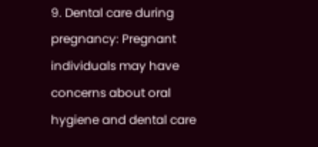9. Dental care during pregnancy: Pregnant individuals may have concerns about oral hygiene and dental care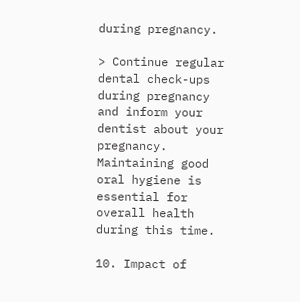during pregnancy.

> Continue regular dental check-ups during pregnancy and inform your dentist about your pregnancy. Maintaining good oral hygiene is essential for overall health during this time.

10. Impact of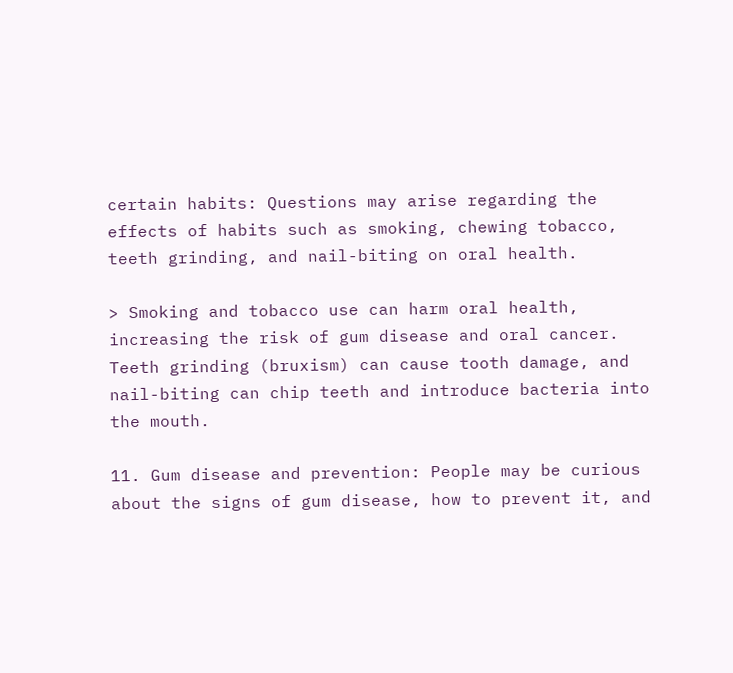certain habits: Questions may arise regarding the effects of habits such as smoking, chewing tobacco, teeth grinding, and nail-biting on oral health.

> Smoking and tobacco use can harm oral health, increasing the risk of gum disease and oral cancer. Teeth grinding (bruxism) can cause tooth damage, and nail-biting can chip teeth and introduce bacteria into the mouth.

11. Gum disease and prevention: People may be curious about the signs of gum disease, how to prevent it, and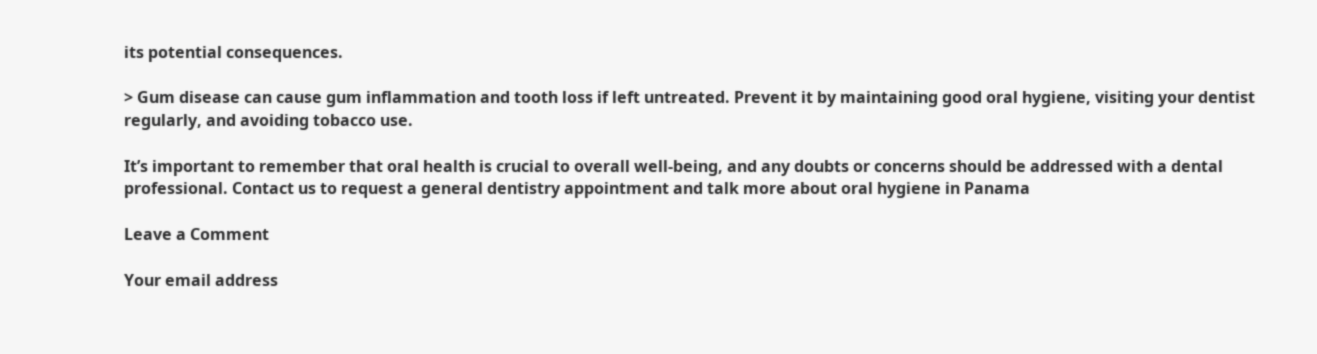its potential consequences.

> Gum disease can cause gum inflammation and tooth loss if left untreated. Prevent it by maintaining good oral hygiene, visiting your dentist regularly, and avoiding tobacco use.

It’s important to remember that oral health is crucial to overall well-being, and any doubts or concerns should be addressed with a dental professional. Contact us to request a general dentistry appointment and talk more about oral hygiene in Panama

Leave a Comment

Your email address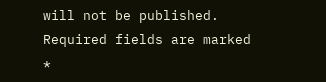will not be published. Required fields are marked *